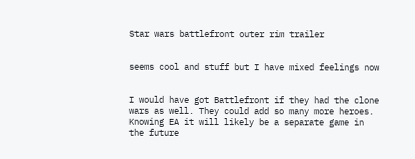Star wars battlefront outer rim trailer


seems cool and stuff but I have mixed feelings now


I would have got Battlefront if they had the clone wars as well. They could add so many more heroes. Knowing EA it will likely be a separate game in the future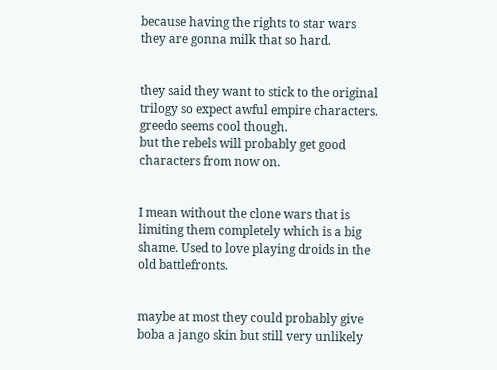because having the rights to star wars they are gonna milk that so hard.


they said they want to stick to the original trilogy so expect awful empire characters. greedo seems cool though.
but the rebels will probably get good characters from now on.


I mean without the clone wars that is limiting them completely which is a big shame. Used to love playing droids in the old battlefronts.


maybe at most they could probably give boba a jango skin but still very unlikely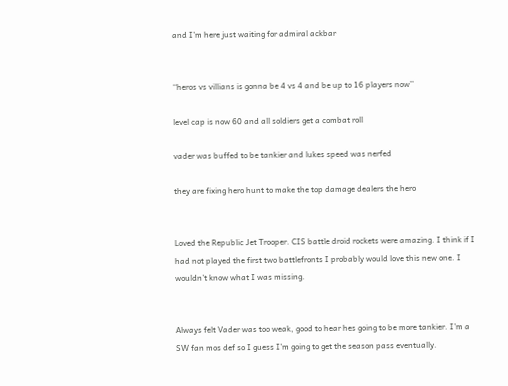and I’m here just waiting for admiral ackbar


‘‘heros vs villians is gonna be 4 vs 4 and be up to 16 players now’’

level cap is now 60 and all soldiers get a combat roll

vader was buffed to be tankier and lukes speed was nerfed

they are fixing hero hunt to make the top damage dealers the hero


Loved the Republic Jet Trooper. CIS battle droid rockets were amazing. I think if I had not played the first two battlefronts I probably would love this new one. I wouldn’t know what I was missing.


Always felt Vader was too weak, good to hear hes going to be more tankier. I’m a SW fan mos def so I guess I’m going to get the season pass eventually.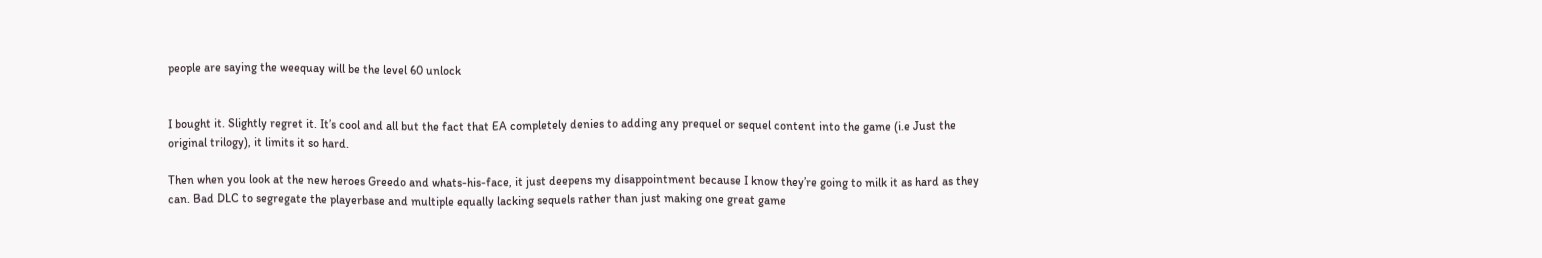people are saying the weequay will be the level 60 unlock


I bought it. Slightly regret it. It’s cool and all but the fact that EA completely denies to adding any prequel or sequel content into the game (i.e Just the original trilogy), it limits it so hard.

Then when you look at the new heroes Greedo and whats-his-face, it just deepens my disappointment because I know they’re going to milk it as hard as they can. Bad DLC to segregate the playerbase and multiple equally lacking sequels rather than just making one great game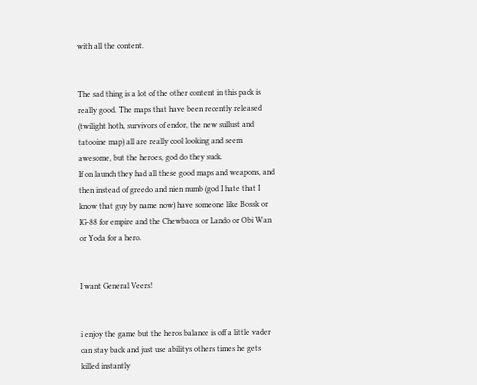with all the content.


The sad thing is a lot of the other content in this pack is really good. The maps that have been recently released (twilight hoth, survivors of endor, the new sullust and tatooine map) all are really cool looking and seem awesome, but the heroes, god do they suck.
If on launch they had all these good maps and weapons, and then instead of greedo and nien numb (god I hate that I know that guy by name now) have someone like Bossk or IG-88 for empire and the Chewbacca or Lando or Obi Wan or Yoda for a hero.


I want General Veers!


i enjoy the game but the heros balance is off a little vader can stay back and just use abilitys others times he gets killed instantly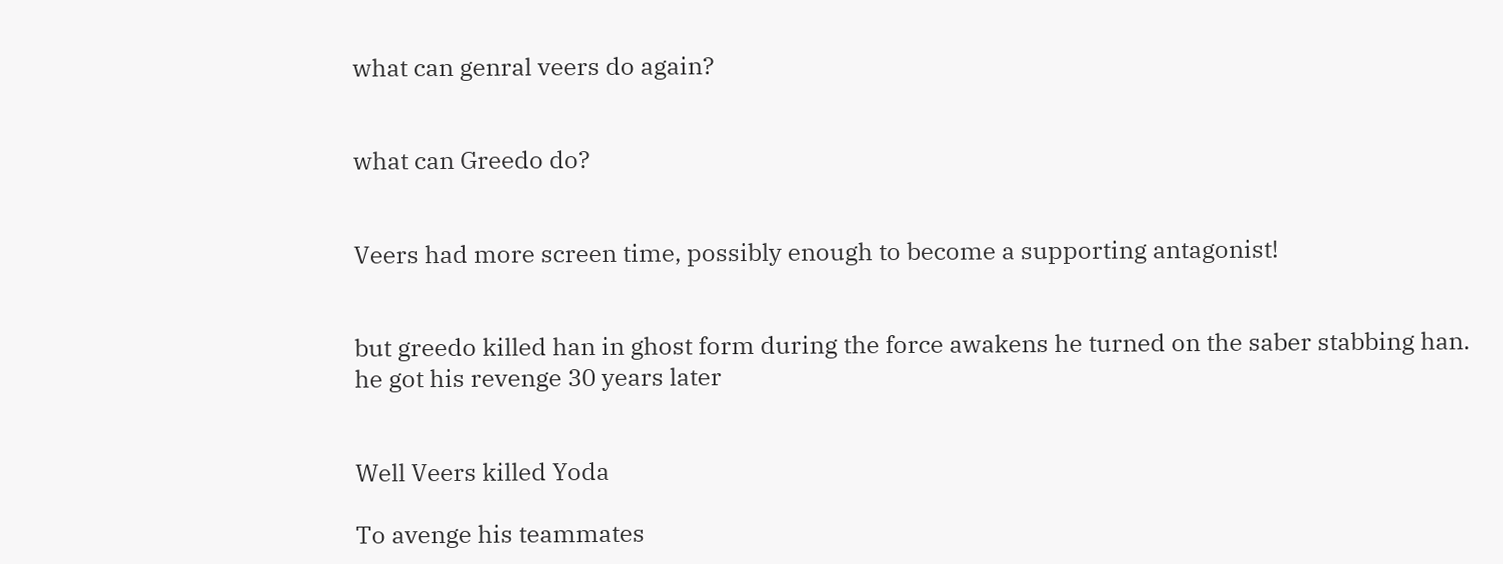what can genral veers do again?


what can Greedo do?


Veers had more screen time, possibly enough to become a supporting antagonist!


but greedo killed han in ghost form during the force awakens he turned on the saber stabbing han.
he got his revenge 30 years later


Well Veers killed Yoda

To avenge his teammates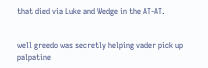that died via Luke and Wedge in the AT-AT.


well greedo was secretly helping vader pick up palpatine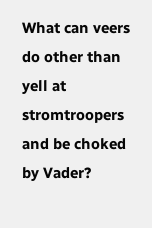What can veers do other than yell at stromtroopers and be choked by Vader?